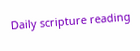Daily scripture reading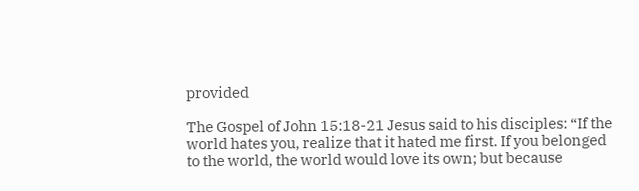provided

The Gospel of John 15:18-21 Jesus said to his disciples: “If the world hates you, realize that it hated me first. If you belonged to the world, the world would love its own; but because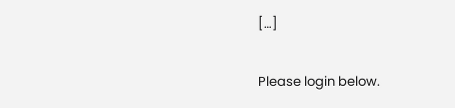[…]

Please login below.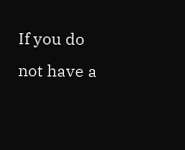If you do not have a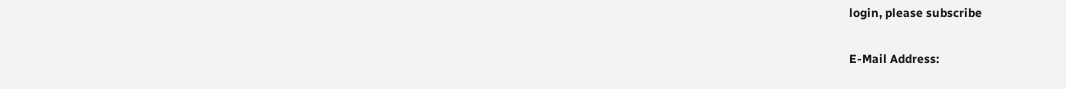login, please subscribe

E-Mail Address: